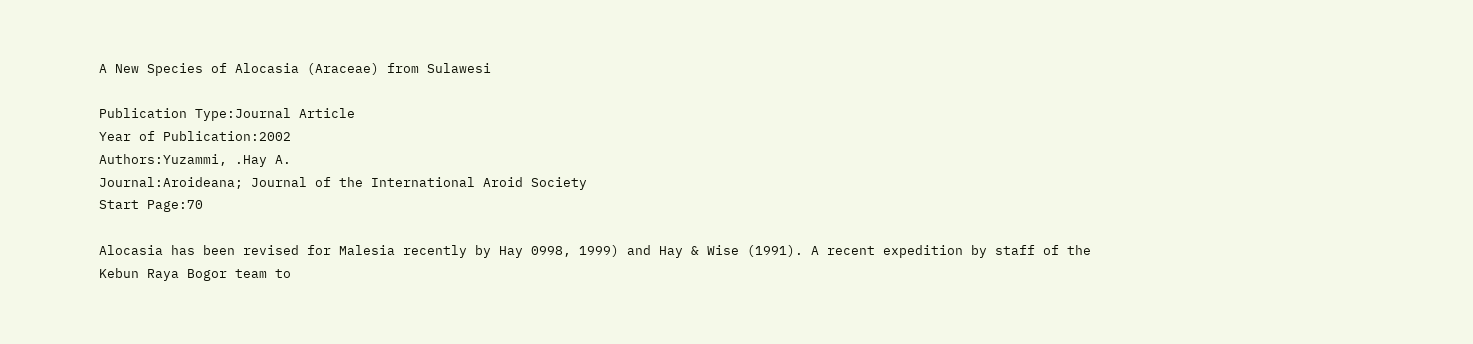A New Species of Alocasia (Araceae) from Sulawesi

Publication Type:Journal Article
Year of Publication:2002
Authors:Yuzammi, .Hay A.
Journal:Aroideana; Journal of the International Aroid Society
Start Page:70

Alocasia has been revised for Malesia recently by Hay 0998, 1999) and Hay & Wise (1991). A recent expedition by staff of the Kebun Raya Bogor team to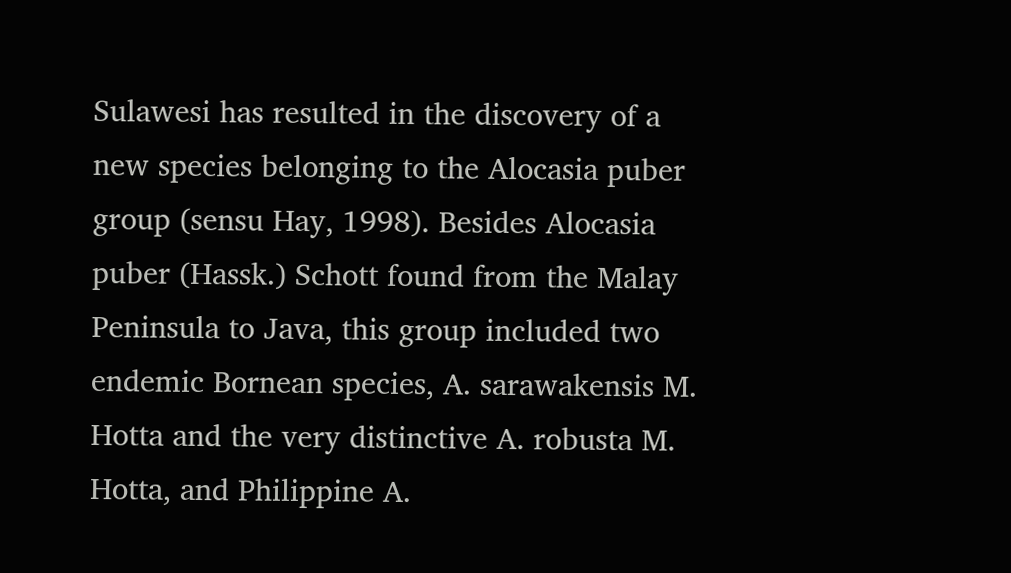Sulawesi has resulted in the discovery of a new species belonging to the Alocasia puber group (sensu Hay, 1998). Besides Alocasia puber (Hassk.) Schott found from the Malay Peninsula to Java, this group included two endemic Bornean species, A. sarawakensis M. Hotta and the very distinctive A. robusta M. Hotta, and Philippine A.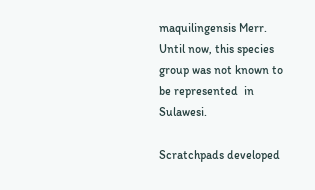maquilingensis Merr. Until now, this species group was not known to be represented  in Sulawesi.

Scratchpads developed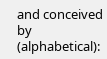and conceived by (alphabetical):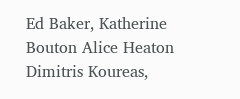Ed Baker, Katherine Bouton Alice Heaton Dimitris Koureas,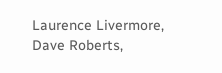Laurence Livermore, Dave Roberts,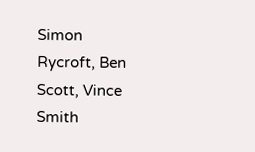Simon Rycroft, Ben Scott, Vince Smith